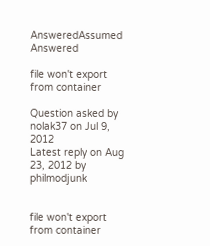AnsweredAssumed Answered

file won't export from container

Question asked by nolak37 on Jul 9, 2012
Latest reply on Aug 23, 2012 by philmodjunk


file won't export from container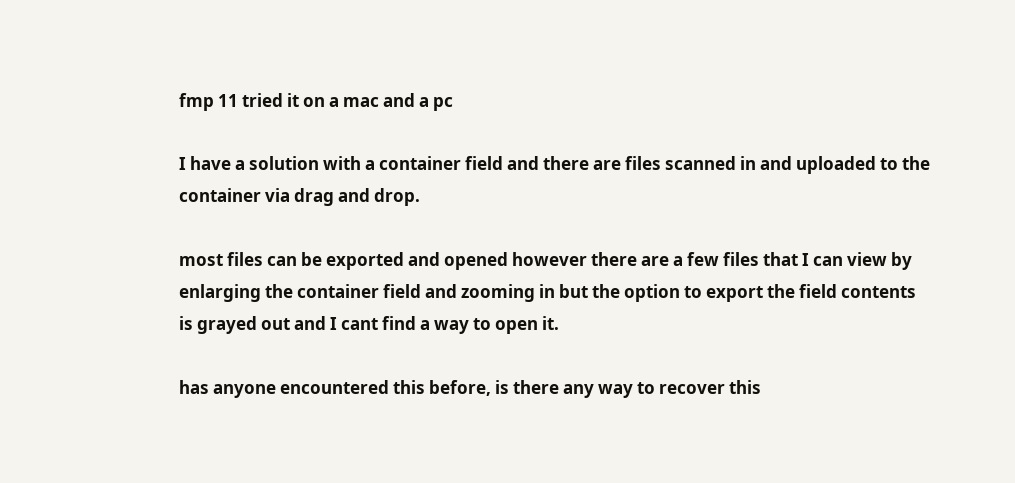fmp 11 tried it on a mac and a pc

I have a solution with a container field and there are files scanned in and uploaded to the container via drag and drop.

most files can be exported and opened however there are a few files that I can view by enlarging the container field and zooming in but the option to export the field contents is grayed out and I cant find a way to open it.

has anyone encountered this before, is there any way to recover this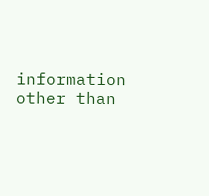information other than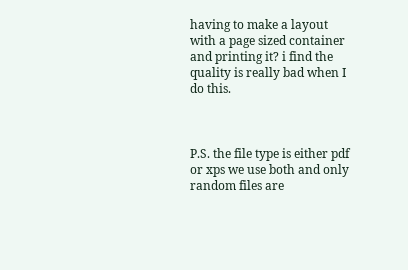having to make a layout with a page sized container and printing it? i find the quality is really bad when I do this.



P.S. the file type is either pdf or xps we use both and only random files are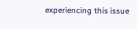experiencing this issue